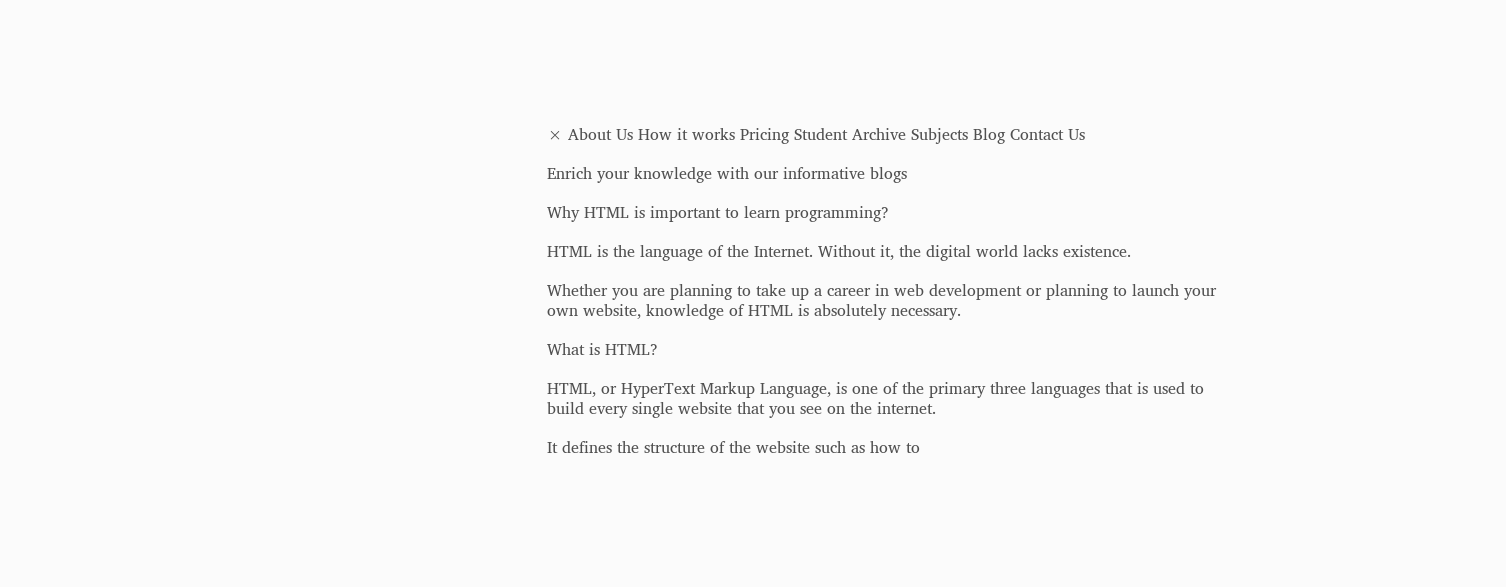× About Us How it works Pricing Student Archive Subjects Blog Contact Us

Enrich your knowledge with our informative blogs

Why HTML is important to learn programming?

HTML is the language of the Internet. Without it, the digital world lacks existence.

Whether you are planning to take up a career in web development or planning to launch your own website, knowledge of HTML is absolutely necessary.

What is HTML?

HTML, or HyperText Markup Language, is one of the primary three languages that is used to build every single website that you see on the internet.

It defines the structure of the website such as how to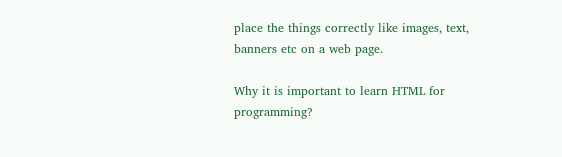place the things correctly like images, text, banners etc on a web page.

Why it is important to learn HTML for programming?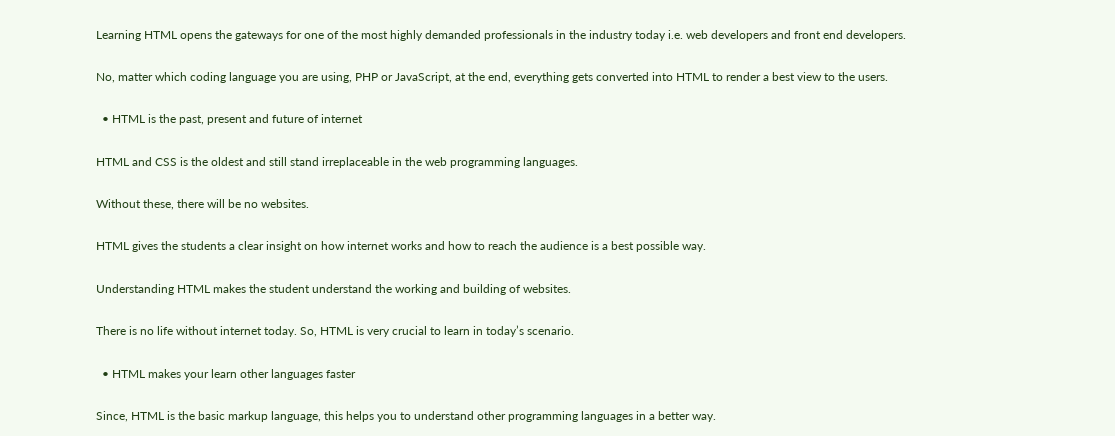Learning HTML opens the gateways for one of the most highly demanded professionals in the industry today i.e. web developers and front end developers.

No, matter which coding language you are using, PHP or JavaScript, at the end, everything gets converted into HTML to render a best view to the users.

  • HTML is the past, present and future of internet

HTML and CSS is the oldest and still stand irreplaceable in the web programming languages.

Without these, there will be no websites.

HTML gives the students a clear insight on how internet works and how to reach the audience is a best possible way.

Understanding HTML makes the student understand the working and building of websites.

There is no life without internet today. So, HTML is very crucial to learn in today’s scenario.

  • HTML makes your learn other languages faster

Since, HTML is the basic markup language, this helps you to understand other programming languages in a better way.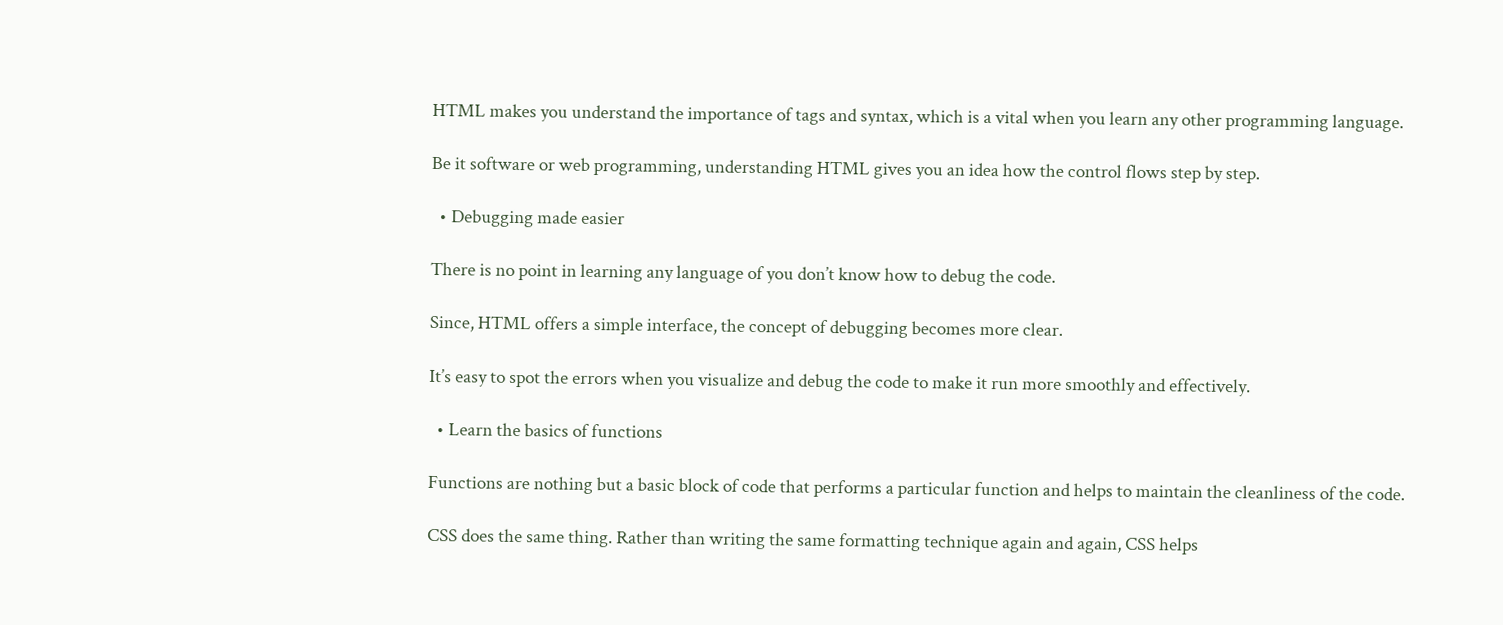HTML makes you understand the importance of tags and syntax, which is a vital when you learn any other programming language.

Be it software or web programming, understanding HTML gives you an idea how the control flows step by step.

  • Debugging made easier

There is no point in learning any language of you don’t know how to debug the code.

Since, HTML offers a simple interface, the concept of debugging becomes more clear.

It’s easy to spot the errors when you visualize and debug the code to make it run more smoothly and effectively.

  • Learn the basics of functions

Functions are nothing but a basic block of code that performs a particular function and helps to maintain the cleanliness of the code.

CSS does the same thing. Rather than writing the same formatting technique again and again, CSS helps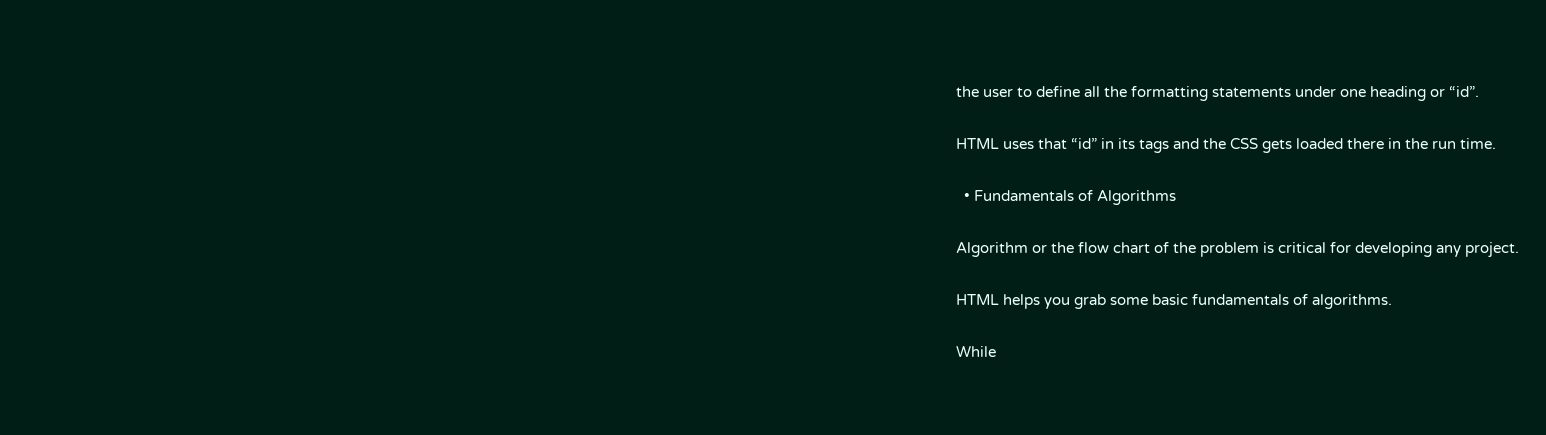the user to define all the formatting statements under one heading or “id”.

HTML uses that “id” in its tags and the CSS gets loaded there in the run time.

  • Fundamentals of Algorithms

Algorithm or the flow chart of the problem is critical for developing any project.

HTML helps you grab some basic fundamentals of algorithms.

While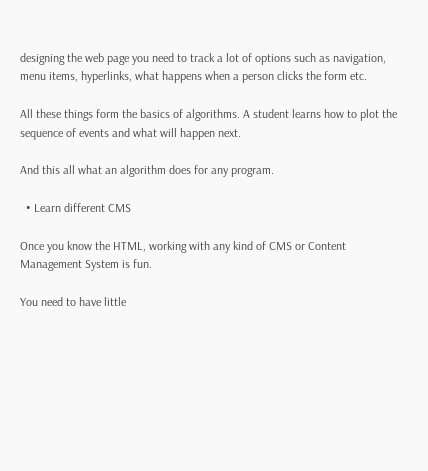designing the web page you need to track a lot of options such as navigation, menu items, hyperlinks, what happens when a person clicks the form etc.

All these things form the basics of algorithms. A student learns how to plot the sequence of events and what will happen next.

And this all what an algorithm does for any program.

  • Learn different CMS

Once you know the HTML, working with any kind of CMS or Content Management System is fun.

You need to have little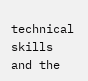technical skills and the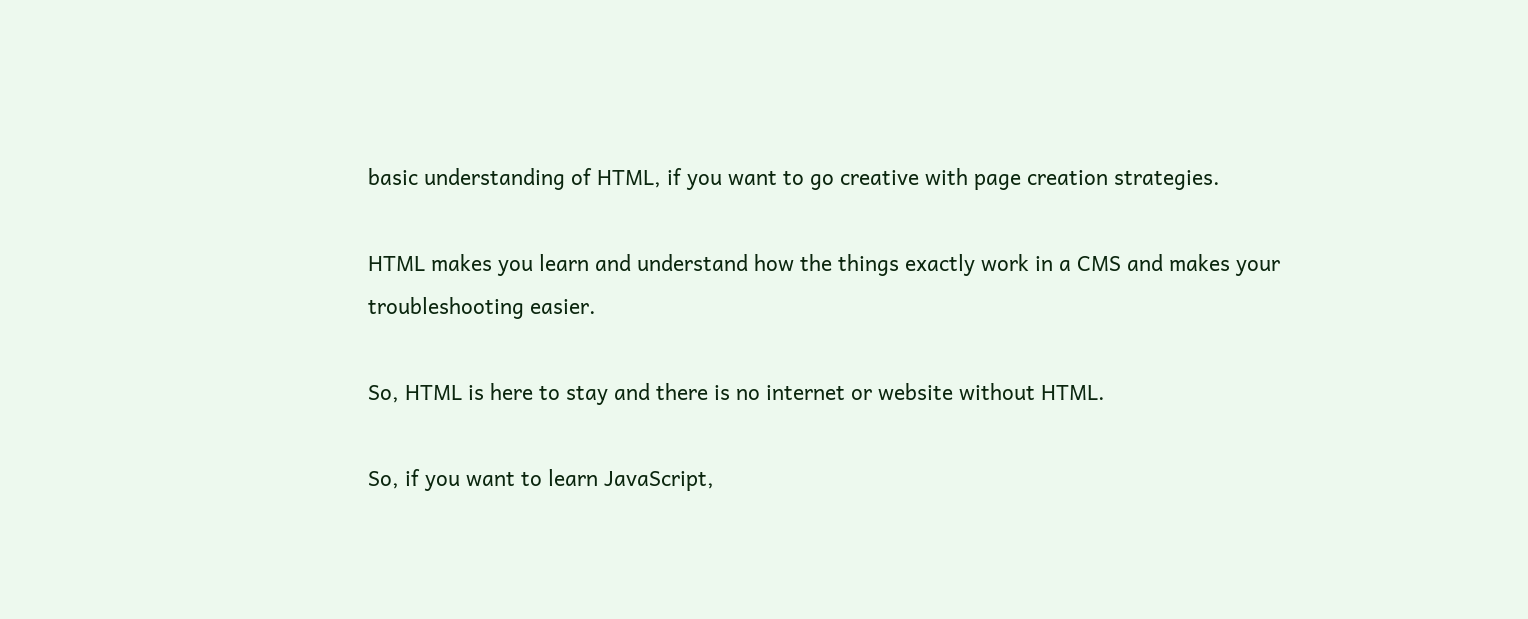basic understanding of HTML, if you want to go creative with page creation strategies.

HTML makes you learn and understand how the things exactly work in a CMS and makes your troubleshooting easier.

So, HTML is here to stay and there is no internet or website without HTML.

So, if you want to learn JavaScript,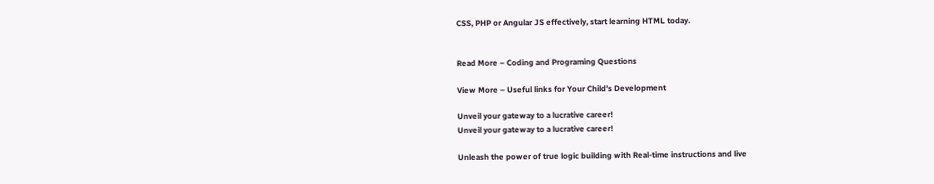CSS, PHP or Angular JS effectively, start learning HTML today.


Read More – Coding and Programing Questions

View More – Useful links for Your Child’s Development

Unveil your gateway to a lucrative career!
Unveil your gateway to a lucrative career!

Unleash the power of true logic building with Real-time instructions and live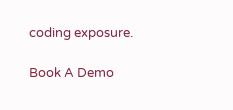coding exposure.

Book A Demo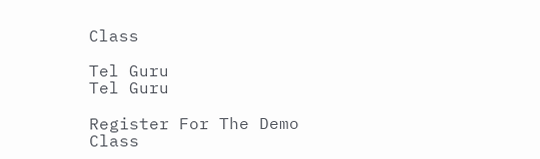Class

Tel Guru
Tel Guru

Register For The Demo Class